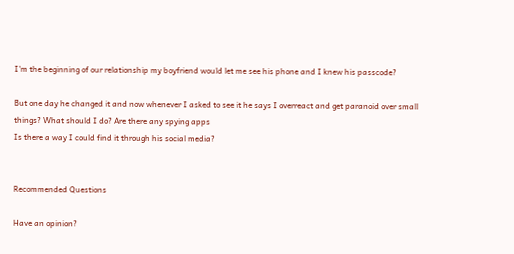I'm the beginning of our relationship my boyfriend would let me see his phone and I knew his passcode?

But one day he changed it and now whenever I asked to see it he says I overreact and get paranoid over small things? What should I do? Are there any spying apps
Is there a way I could find it through his social media?


Recommended Questions

Have an opinion?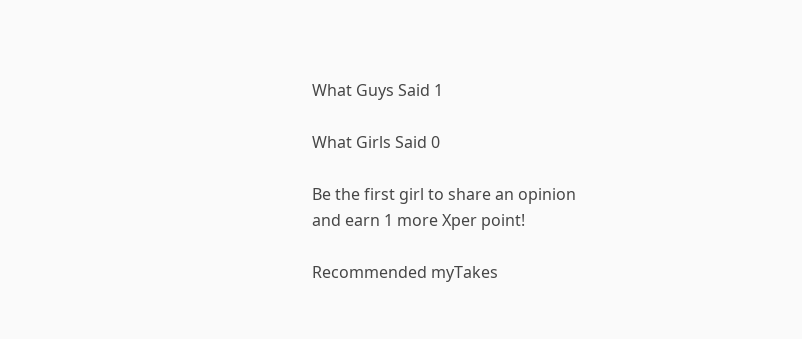What Guys Said 1

What Girls Said 0

Be the first girl to share an opinion
and earn 1 more Xper point!

Recommended myTakes